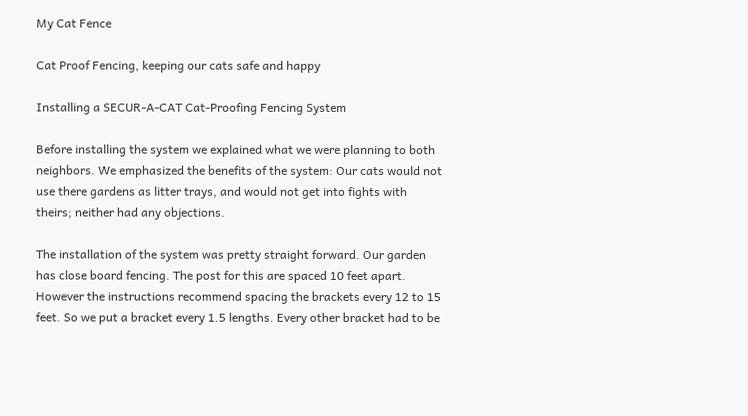My Cat Fence

Cat Proof Fencing, keeping our cats safe and happy

Installing a SECUR-A-CAT Cat-Proofing Fencing System

Before installing the system we explained what we were planning to both neighbors. We emphasized the benefits of the system: Our cats would not use there gardens as litter trays, and would not get into fights with theirs; neither had any objections.

The installation of the system was pretty straight forward. Our garden has close board fencing. The post for this are spaced 10 feet apart. However the instructions recommend spacing the brackets every 12 to 15 feet. So we put a bracket every 1.5 lengths. Every other bracket had to be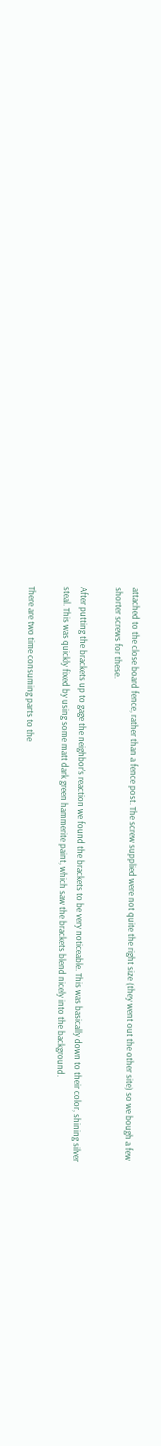attached to the close board fence, rather than a fence post. The screw supplied were not quite the right size (they went out the other site) so we bough a few shorter screws for these.

After putting the brackets up to gage the neighbor’s reaction we found the brackets to be very noticeable. This was basically down to their color, shining silver steal. This was quickly fixed by using some matt dark green hammerite paint, which saw the brackets blend nicely into the background.

There are two time consuming parts to the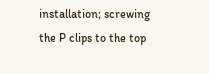installation; screwing the P clips to the top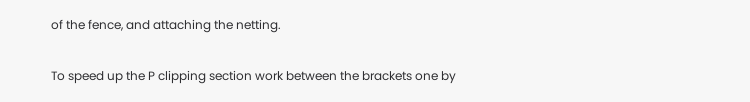of the fence, and attaching the netting.

To speed up the P clipping section work between the brackets one by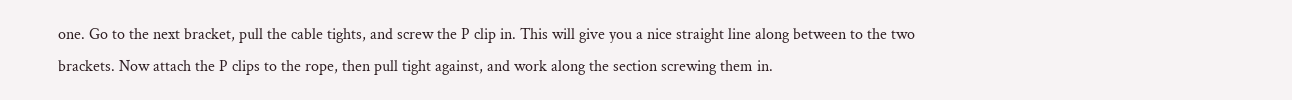one. Go to the next bracket, pull the cable tights, and screw the P clip in. This will give you a nice straight line along between to the two brackets. Now attach the P clips to the rope, then pull tight against, and work along the section screwing them in.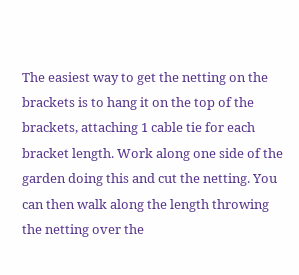The easiest way to get the netting on the brackets is to hang it on the top of the brackets, attaching 1 cable tie for each bracket length. Work along one side of the garden doing this and cut the netting. You can then walk along the length throwing the netting over the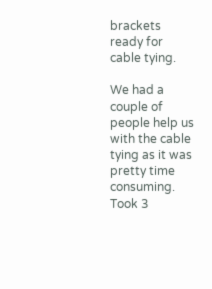brackets ready for cable tying.

We had a couple of people help us with the cable tying as it was pretty time consuming. Took 3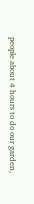people about 4 hours to do our garden,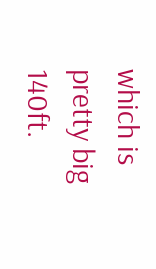which is pretty big 140ft.